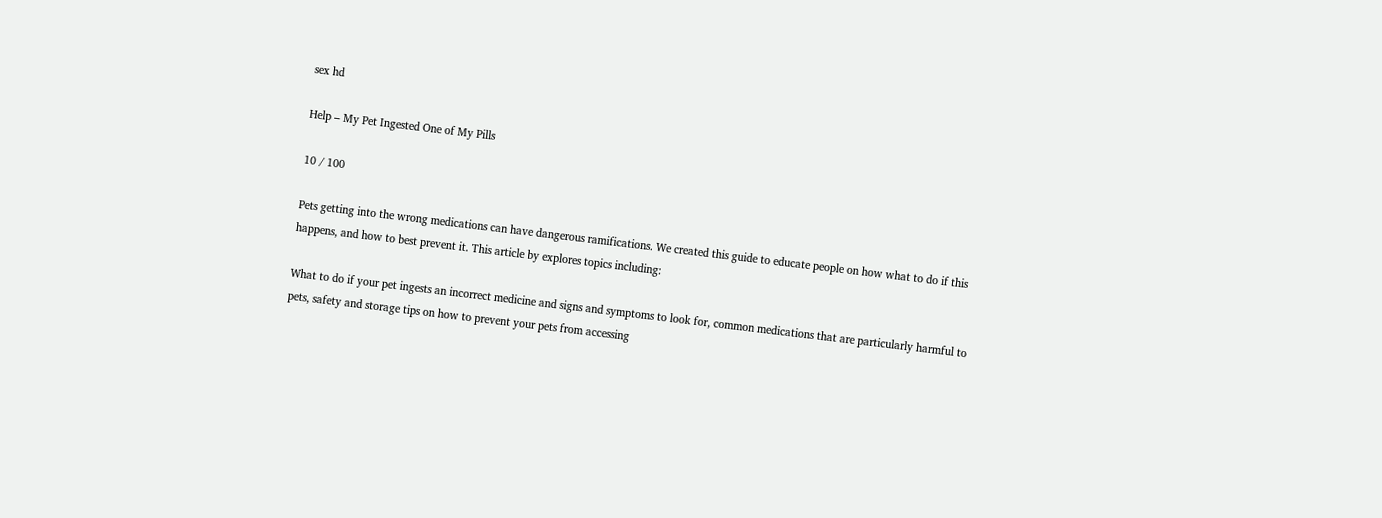sex hd

Help – My Pet Ingested One of My Pills

10 / 100

Pets getting into the wrong medications can have dangerous ramifications. We created this guide to educate people on how what to do if this happens, and how to best prevent it. This article by explores topics including:

What to do if your pet ingests an incorrect medicine and signs and symptoms to look for, common medications that are particularly harmful to pets, safety and storage tips on how to prevent your pets from accessing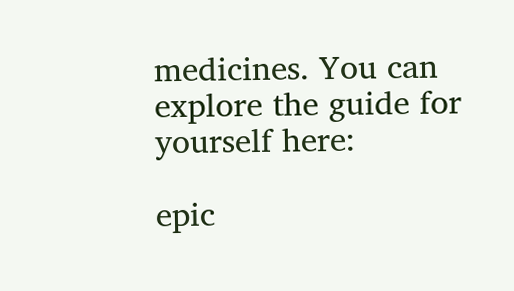medicines. You can explore the guide for yourself here:

epic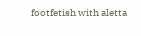footfetish with aletta